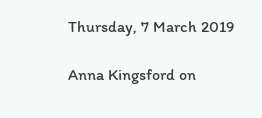Thursday, 7 March 2019

Anna Kingsford on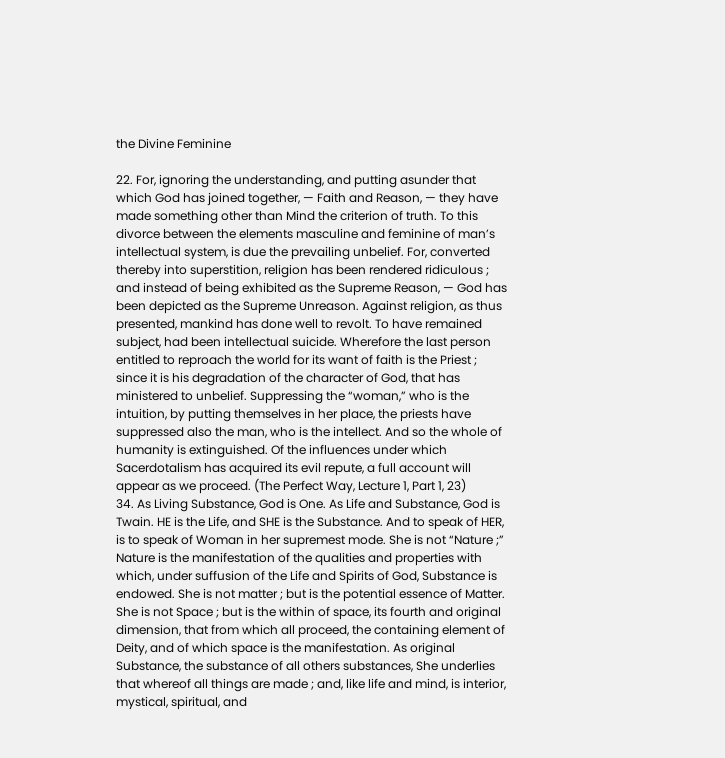the Divine Feminine

22. For, ignoring the understanding, and putting asunder that which God has joined together, — Faith and Reason, — they have made something other than Mind the criterion of truth. To this divorce between the elements masculine and feminine of man’s intellectual system, is due the prevailing unbelief. For, converted thereby into superstition, religion has been rendered ridiculous ; and instead of being exhibited as the Supreme Reason, — God has been depicted as the Supreme Unreason. Against religion, as thus presented, mankind has done well to revolt. To have remained subject, had been intellectual suicide. Wherefore the last person entitled to reproach the world for its want of faith is the Priest ; since it is his degradation of the character of God, that has ministered to unbelief. Suppressing the “woman,” who is the intuition, by putting themselves in her place, the priests have suppressed also the man, who is the intellect. And so the whole of humanity is extinguished. Of the influences under which Sacerdotalism has acquired its evil repute, a full account will appear as we proceed. (The Perfect Way, Lecture 1, Part 1, 23)
34. As Living Substance, God is One. As Life and Substance, God is Twain. HE is the Life, and SHE is the Substance. And to speak of HER, is to speak of Woman in her supremest mode. She is not “Nature ;” Nature is the manifestation of the qualities and properties with which, under suffusion of the Life and Spirits of God, Substance is endowed. She is not matter ; but is the potential essence of Matter. She is not Space ; but is the within of space, its fourth and original dimension, that from which all proceed, the containing element of Deity, and of which space is the manifestation. As original Substance, the substance of all others substances, She underlies that whereof all things are made ; and, like life and mind, is interior, mystical, spiritual, and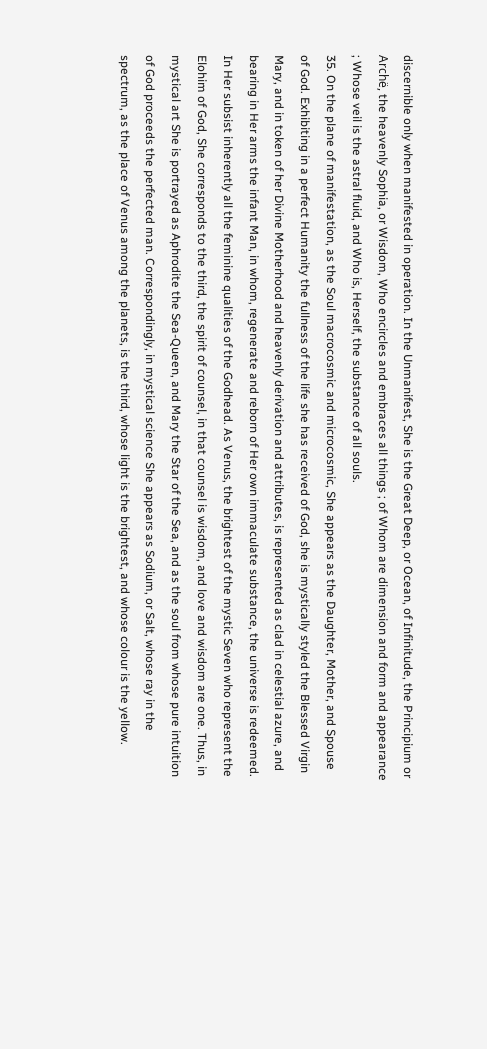discernible only when manifested in operation. In the Unmanifest, She is the Great Deep, or Ocean, of Infinitude, the Principium or Archë, the heavenly Sophia, or Wisdom, Who encircles and embraces all things ; of Whom are dimension and form and appearance ; Whose veil is the astral fluid, and Who is, Herself, the substance of all souls.
35. On the plane of manifestation, as the Soul macrocosmic and microcosmic, She appears as the Daughter, Mother, and Spouse of God. Exhibiting in a perfect Humanity the fullness of the life she has received of God, she is mystically styled the Blessed Virgin Mary, and in token of her Divine Motherhood and heavenly derivation and attributes, is represented as clad in celestial azure, and bearing in Her arms the infant Man, in whom, regenerate and reborn of Her own immaculate substance, the universe is redeemed. In Her subsist inherently all the feminine qualities of the Godhead. As Venus, the brightest of the mystic Seven who represent the Elohim of God, She corresponds to the third, the spirit of counsel, in that counsel is wisdom, and love and wisdom are one. Thus, in mystical art She is portrayed as Aphrodite the Sea-Queen, and Mary the Star of the Sea, and as the soul from whose pure intuition of God proceeds the perfected man. Correspondingly, in mystical science She appears as Sodium, or Salt, whose ray in the spectrum, as the place of Venus among the planets, is the third, whose light is the brightest, and whose colour is the yellow.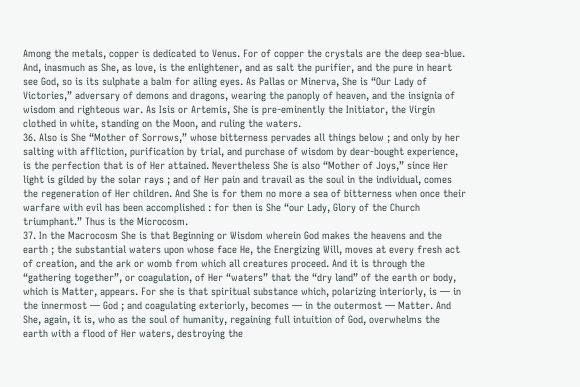Among the metals, copper is dedicated to Venus. For of copper the crystals are the deep sea-blue. And, inasmuch as She, as love, is the enlightener, and as salt the purifier, and the pure in heart see God, so is its sulphate a balm for ailing eyes. As Pallas or Minerva, She is “Our Lady of Victories,” adversary of demons and dragons, wearing the panoply of heaven, and the insignia of wisdom and righteous war. As Isis or Artemis, She is pre-eminently the Initiator, the Virgin clothed in white, standing on the Moon, and ruling the waters.
36. Also is She “Mother of Sorrows,” whose bitterness pervades all things below ; and only by her salting with affliction, purification by trial, and purchase of wisdom by dear-bought experience, is the perfection that is of Her attained. Nevertheless She is also “Mother of Joys,” since Her light is gilded by the solar rays ; and of Her pain and travail as the soul in the individual, comes the regeneration of Her children. And She is for them no more a sea of bitterness when once their warfare with evil has been accomplished : for then is She “our Lady, Glory of the Church triumphant.” Thus is the Microcosm.
37. In the Macrocosm She is that Beginning or Wisdom wherein God makes the heavens and the earth ; the substantial waters upon whose face He, the Energizing Will, moves at every fresh act of creation, and the ark or womb from which all creatures proceed. And it is through the “gathering together”, or coagulation, of Her “waters” that the “dry land” of the earth or body, which is Matter, appears. For she is that spiritual substance which, polarizing interiorly, is — in the innermost — God ; and coagulating exteriorly, becomes — in the outermost — Matter. And She, again, it is, who as the soul of humanity, regaining full intuition of God, overwhelms the earth with a flood of Her waters, destroying the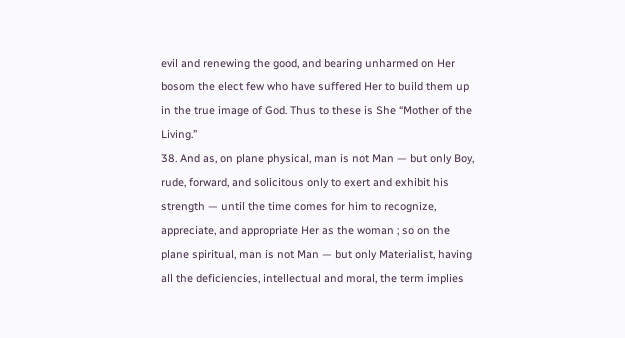evil and renewing the good, and bearing unharmed on Her bosom the elect few who have suffered Her to build them up in the true image of God. Thus to these is She “Mother of the Living.”
38. And as, on plane physical, man is not Man — but only Boy, rude, forward, and solicitous only to exert and exhibit his strength — until the time comes for him to recognize, appreciate, and appropriate Her as the woman ; so on the plane spiritual, man is not Man — but only Materialist, having all the deficiencies, intellectual and moral, the term implies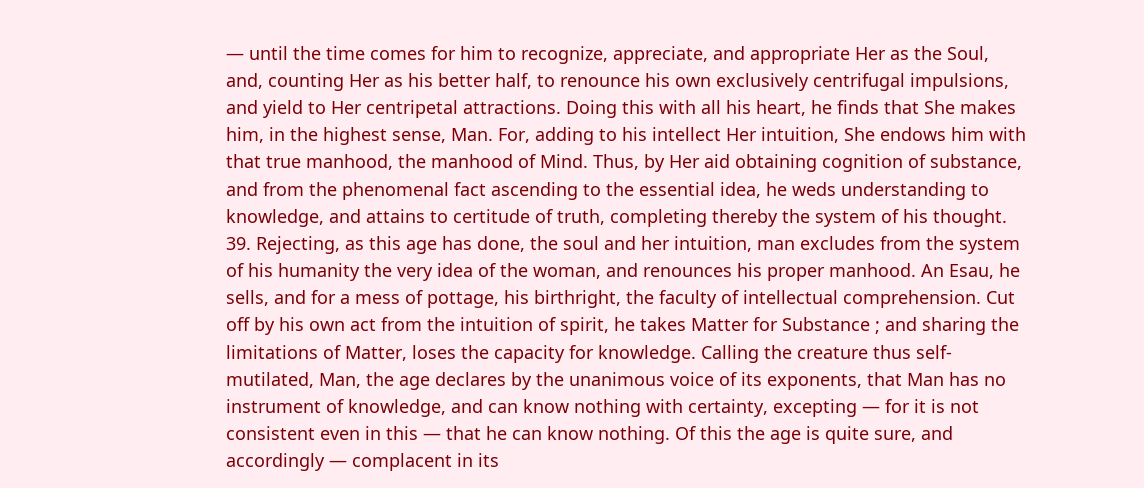— until the time comes for him to recognize, appreciate, and appropriate Her as the Soul, and, counting Her as his better half, to renounce his own exclusively centrifugal impulsions, and yield to Her centripetal attractions. Doing this with all his heart, he finds that She makes him, in the highest sense, Man. For, adding to his intellect Her intuition, She endows him with that true manhood, the manhood of Mind. Thus, by Her aid obtaining cognition of substance, and from the phenomenal fact ascending to the essential idea, he weds understanding to knowledge, and attains to certitude of truth, completing thereby the system of his thought.
39. Rejecting, as this age has done, the soul and her intuition, man excludes from the system of his humanity the very idea of the woman, and renounces his proper manhood. An Esau, he sells, and for a mess of pottage, his birthright, the faculty of intellectual comprehension. Cut off by his own act from the intuition of spirit, he takes Matter for Substance ; and sharing the limitations of Matter, loses the capacity for knowledge. Calling the creature thus self-mutilated, Man, the age declares by the unanimous voice of its exponents, that Man has no instrument of knowledge, and can know nothing with certainty, excepting — for it is not consistent even in this — that he can know nothing. Of this the age is quite sure, and accordingly — complacent in its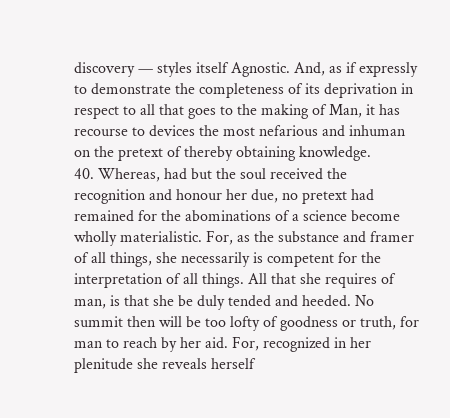discovery — styles itself Agnostic. And, as if expressly to demonstrate the completeness of its deprivation in respect to all that goes to the making of Man, it has recourse to devices the most nefarious and inhuman on the pretext of thereby obtaining knowledge.
40. Whereas, had but the soul received the recognition and honour her due, no pretext had remained for the abominations of a science become wholly materialistic. For, as the substance and framer of all things, she necessarily is competent for the interpretation of all things. All that she requires of man, is that she be duly tended and heeded. No summit then will be too lofty of goodness or truth, for man to reach by her aid. For, recognized in her plenitude she reveals herself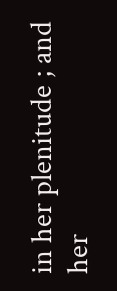in her plenitude ; and her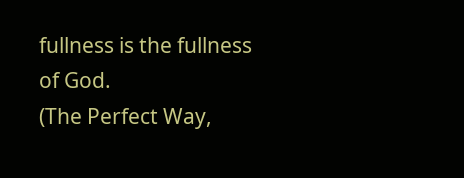fullness is the fullness of God.
(The Perfect Way,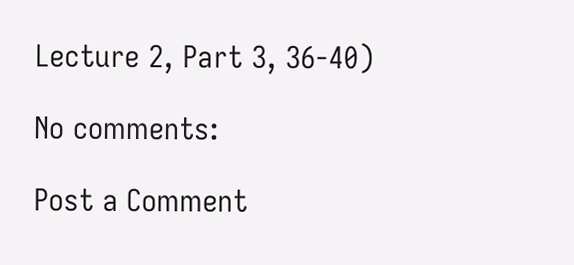Lecture 2, Part 3, 36-40)

No comments:

Post a Comment